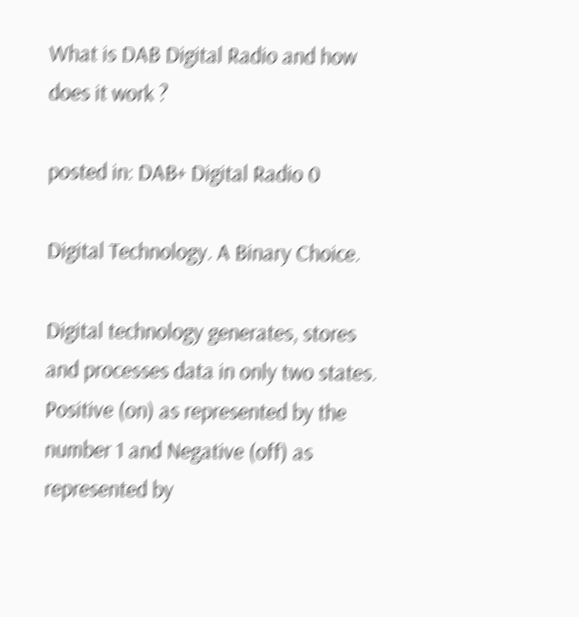What is DAB Digital Radio and how does it work ?

posted in: DAB+ Digital Radio 0

Digital Technology. A Binary Choice.

Digital technology generates, stores and processes data in only two states. Positive (on) as represented by the number 1 and Negative (off) as represented by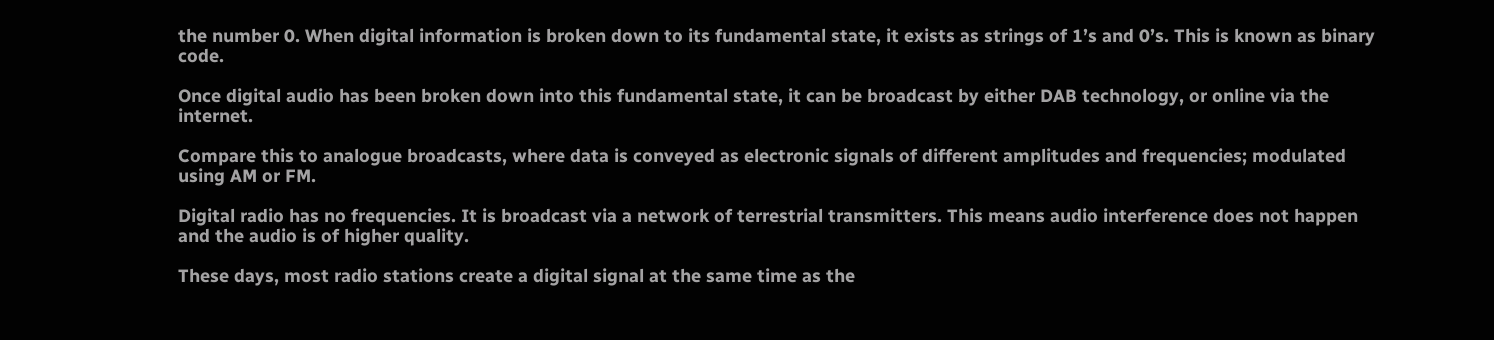the number 0. When digital information is broken down to its fundamental state, it exists as strings of 1’s and 0’s. This is known as binary code.

Once digital audio has been broken down into this fundamental state, it can be broadcast by either DAB technology, or online via the internet.

Compare this to analogue broadcasts, where data is conveyed as electronic signals of different amplitudes and frequencies; modulated using AM or FM.

Digital radio has no frequencies. It is broadcast via a network of terrestrial transmitters. This means audio interference does not happen and the audio is of higher quality.

These days, most radio stations create a digital signal at the same time as the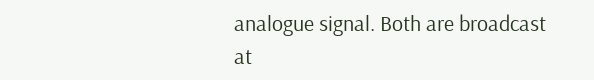analogue signal. Both are broadcast at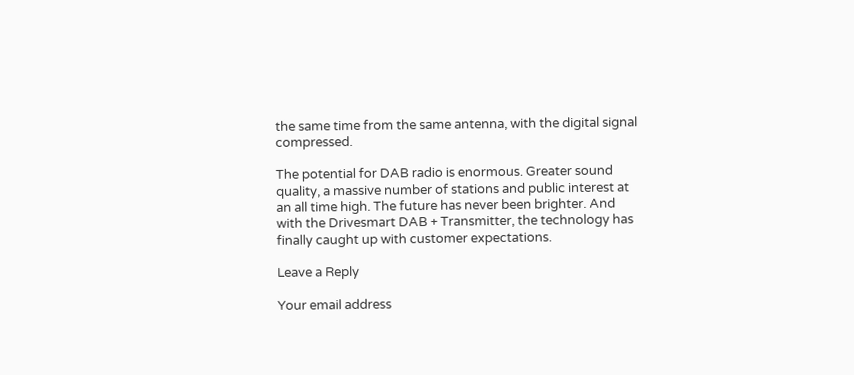the same time from the same antenna, with the digital signal compressed.

The potential for DAB radio is enormous. Greater sound quality, a massive number of stations and public interest at an all time high. The future has never been brighter. And with the Drivesmart DAB + Transmitter, the technology has finally caught up with customer expectations.

Leave a Reply

Your email address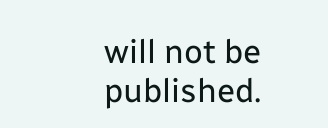will not be published.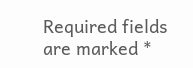Required fields are marked *